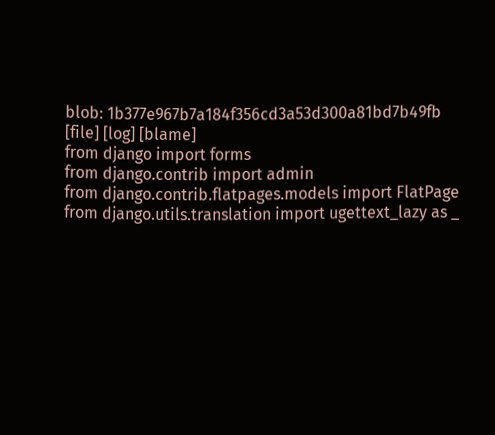blob: 1b377e967b7a184f356cd3a53d300a81bd7b49fb [file] [log] [blame]
from django import forms
from django.contrib import admin
from django.contrib.flatpages.models import FlatPage
from django.utils.translation import ugettext_lazy as _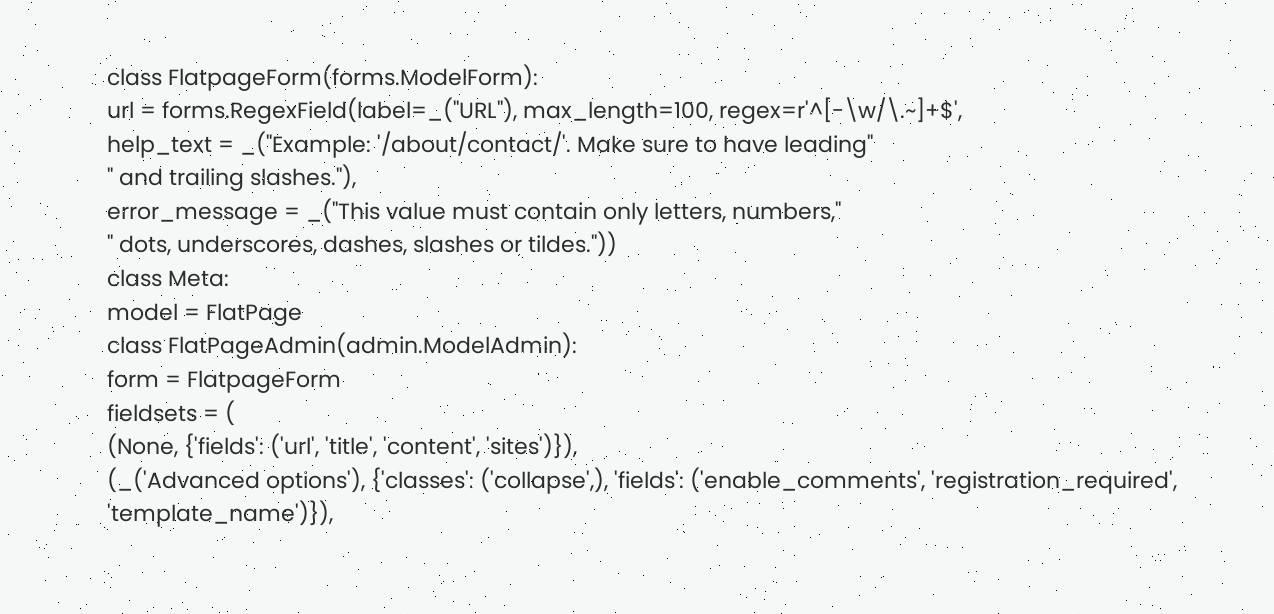class FlatpageForm(forms.ModelForm):
url = forms.RegexField(label=_("URL"), max_length=100, regex=r'^[-\w/\.~]+$',
help_text = _("Example: '/about/contact/'. Make sure to have leading"
" and trailing slashes."),
error_message = _("This value must contain only letters, numbers,"
" dots, underscores, dashes, slashes or tildes."))
class Meta:
model = FlatPage
class FlatPageAdmin(admin.ModelAdmin):
form = FlatpageForm
fieldsets = (
(None, {'fields': ('url', 'title', 'content', 'sites')}),
(_('Advanced options'), {'classes': ('collapse',), 'fields': ('enable_comments', 'registration_required', 'template_name')}),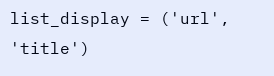list_display = ('url', 'title')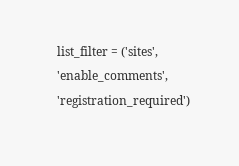list_filter = ('sites', 'enable_comments', 'registration_required')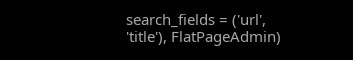search_fields = ('url', 'title'), FlatPageAdmin)